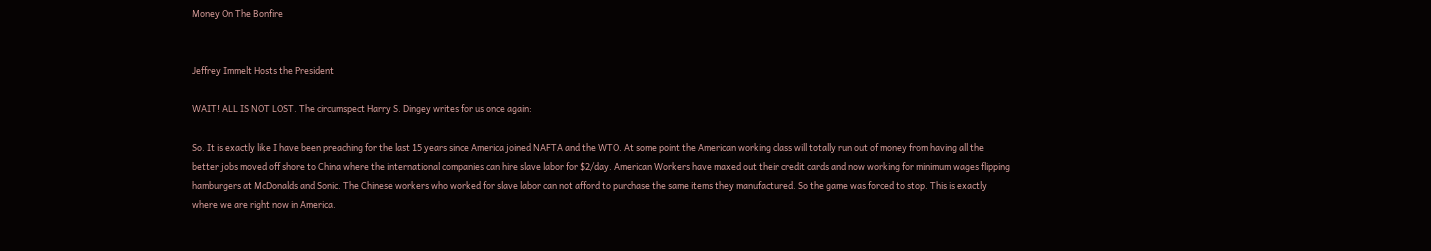Money On The Bonfire


Jeffrey Immelt Hosts the President

WAIT! ALL IS NOT LOST. The circumspect Harry S. Dingey writes for us once again:

So. It is exactly like I have been preaching for the last 15 years since America joined NAFTA and the WTO. At some point the American working class will totally run out of money from having all the better jobs moved off shore to China where the international companies can hire slave labor for $2/day. American Workers have maxed out their credit cards and now working for minimum wages flipping hamburgers at McDonalds and Sonic. The Chinese workers who worked for slave labor can not afford to purchase the same items they manufactured. So the game was forced to stop. This is exactly where we are right now in America.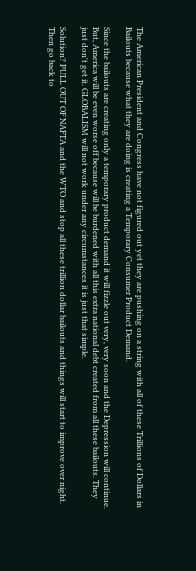The American President and Congress have not figured out yet they are pushing on a string with all of these Trillions of Dollars in Bailouts because what they are doing is creating a Temporary Consumer Product Demand.

Since the bailouts are creating only a temporary product demand it will fizzle out very, very soon and the Depression will continue. But, America will be even worse off because will be burdened with all this extra national debt created from all these bailouts. They just don't get it. GLOBALISM will not work under any circumstances it is just that simple.

Solution? PULL OUT OF NAFTA and the WTO and stop all these trillion dollar bailouts and things will start to improve over night. Then go back to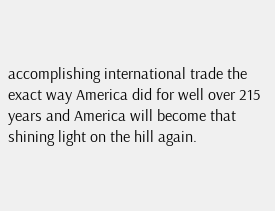accomplishing international trade the exact way America did for well over 215 years and America will become that shining light on the hill again.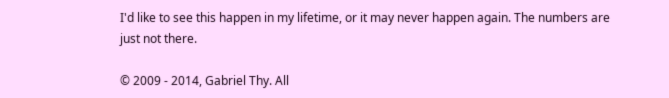I'd like to see this happen in my lifetime, or it may never happen again. The numbers are just not there.

© 2009 - 2014, Gabriel Thy. All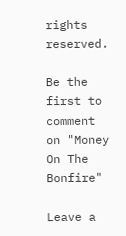rights reserved.

Be the first to comment on "Money On The Bonfire"

Leave a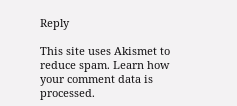Reply

This site uses Akismet to reduce spam. Learn how your comment data is processed.